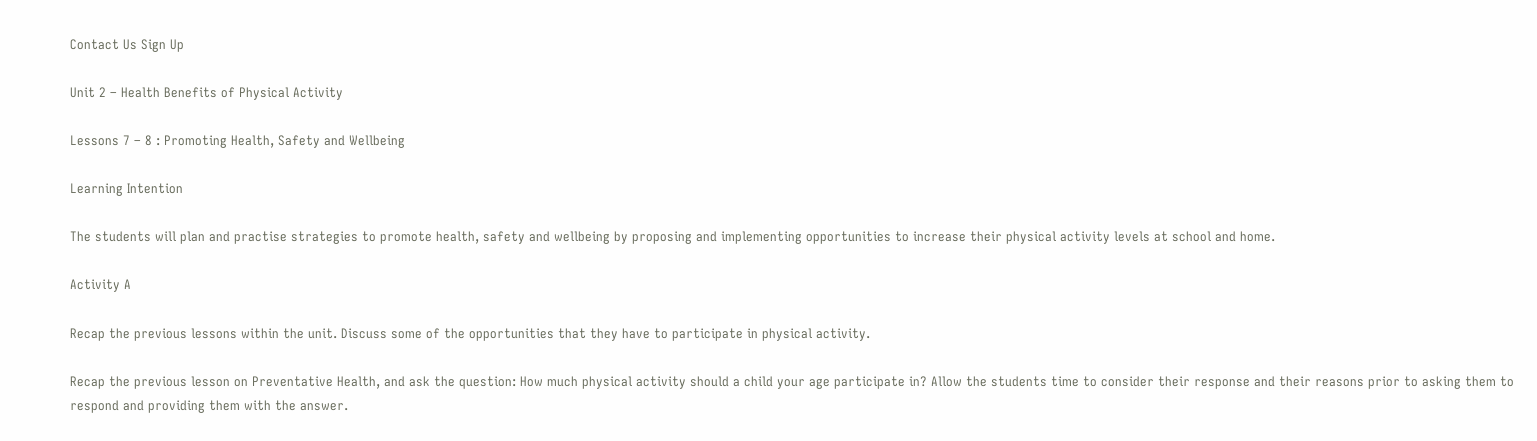Contact Us Sign Up

Unit 2 – Health Benefits of Physical Activity

Lessons 7 – 8 : Promoting Health, Safety and Wellbeing

Learning Intention

The students will plan and practise strategies to promote health, safety and wellbeing by proposing and implementing opportunities to increase their physical activity levels at school and home.

Activity A

Recap the previous lessons within the unit. Discuss some of the opportunities that they have to participate in physical activity.

Recap the previous lesson on Preventative Health, and ask the question: How much physical activity should a child your age participate in? Allow the students time to consider their response and their reasons prior to asking them to respond and providing them with the answer.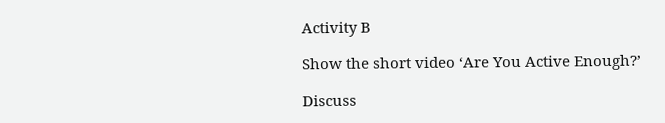Activity B

Show the short video ‘Are You Active Enough?’

Discuss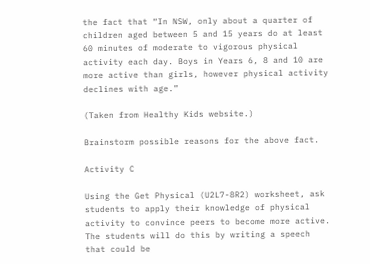the fact that “In NSW, only about a quarter of children aged between 5 and 15 years do at least 60 minutes of moderate to vigorous physical activity each day. Boys in Years 6, 8 and 10 are more active than girls, however physical activity declines with age.”

(Taken from Healthy Kids website.)

Brainstorm possible reasons for the above fact.

Activity C

Using the Get Physical (U2L7-8R2) worksheet, ask students to apply their knowledge of physical activity to convince peers to become more active. The students will do this by writing a speech that could be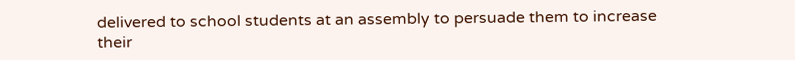delivered to school students at an assembly to persuade them to increase their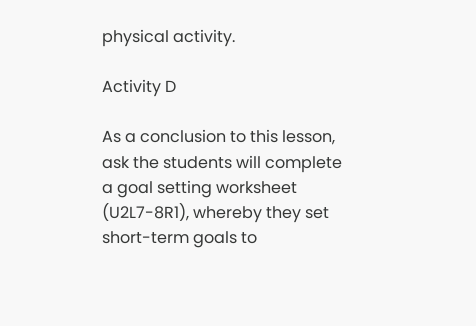physical activity.

Activity D

As a conclusion to this lesson, ask the students will complete a goal setting worksheet (U2L7-8R1), whereby they set short-term goals to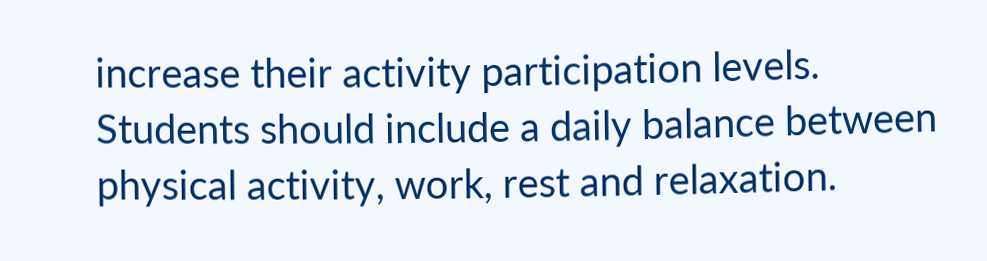increase their activity participation levels. Students should include a daily balance between physical activity, work, rest and relaxation.